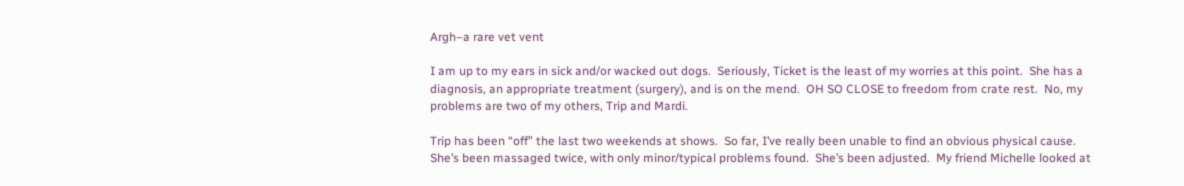Argh–a rare vet vent

I am up to my ears in sick and/or wacked out dogs.  Seriously, Ticket is the least of my worries at this point.  She has a diagnosis, an appropriate treatment (surgery), and is on the mend.  OH SO CLOSE to freedom from crate rest.  No, my problems are two of my others, Trip and Mardi.

Trip has been “off” the last two weekends at shows.  So far, I’ve really been unable to find an obvious physical cause.  She’s been massaged twice, with only minor/typical problems found.  She’s been adjusted.  My friend Michelle looked at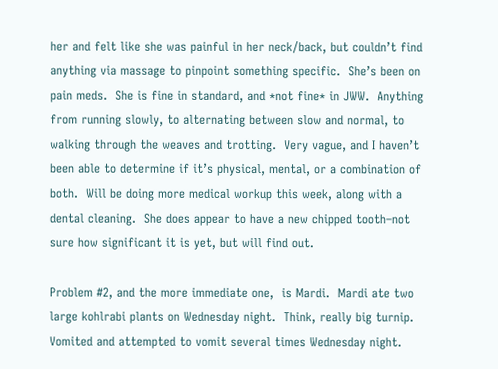her and felt like she was painful in her neck/back, but couldn’t find anything via massage to pinpoint something specific.  She’s been on pain meds.  She is fine in standard, and *not fine* in JWW.  Anything from running slowly, to alternating between slow and normal, to walking through the weaves and trotting.  Very vague, and I haven’t been able to determine if it’s physical, mental, or a combination of both.  Will be doing more medical workup this week, along with a dental cleaning.  She does appear to have a new chipped tooth–not sure how significant it is yet, but will find out.

Problem #2, and the more immediate one,  is Mardi.  Mardi ate two large kohlrabi plants on Wednesday night.  Think, really big turnip.  Vomited and attempted to vomit several times Wednesday night.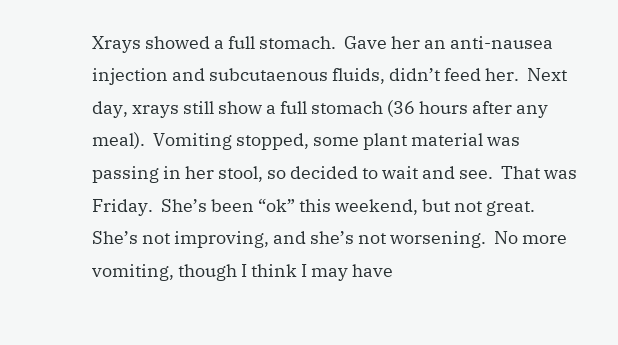Xrays showed a full stomach.  Gave her an anti-nausea injection and subcutaenous fluids, didn’t feed her.  Next day, xrays still show a full stomach (36 hours after any meal).  Vomiting stopped, some plant material was passing in her stool, so decided to wait and see.  That was Friday.  She’s been “ok” this weekend, but not great.  She’s not improving, and she’s not worsening.  No more vomiting, though I think I may have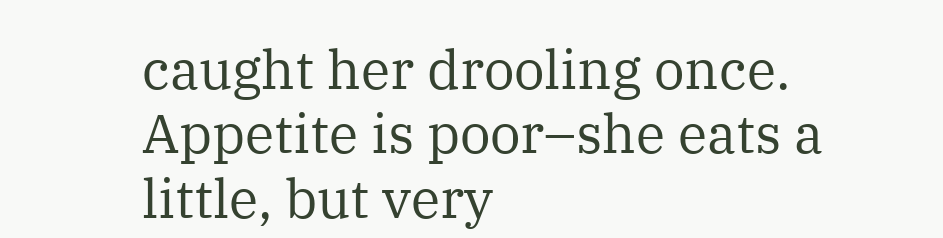caught her drooling once.  Appetite is poor–she eats a little, but very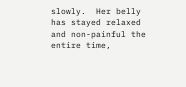slowly.  Her belly has stayed relaxed and non-painful the entire time,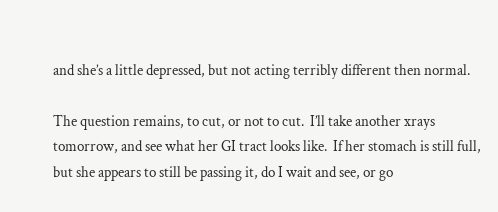and she’s a little depressed, but not acting terribly different then normal.

The question remains, to cut, or not to cut.  I’ll take another xrays tomorrow, and see what her GI tract looks like.  If her stomach is still full, but she appears to still be passing it, do I wait and see, or go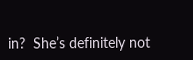in?  She’s definitely not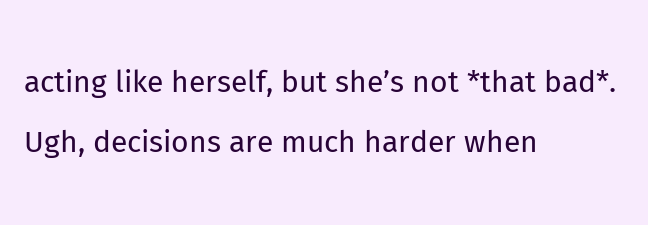acting like herself, but she’s not *that bad*.  Ugh, decisions are much harder when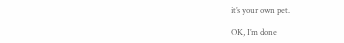it’s your own pet.

OK, I’m done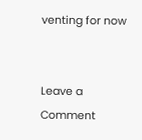venting for now


Leave a Comment